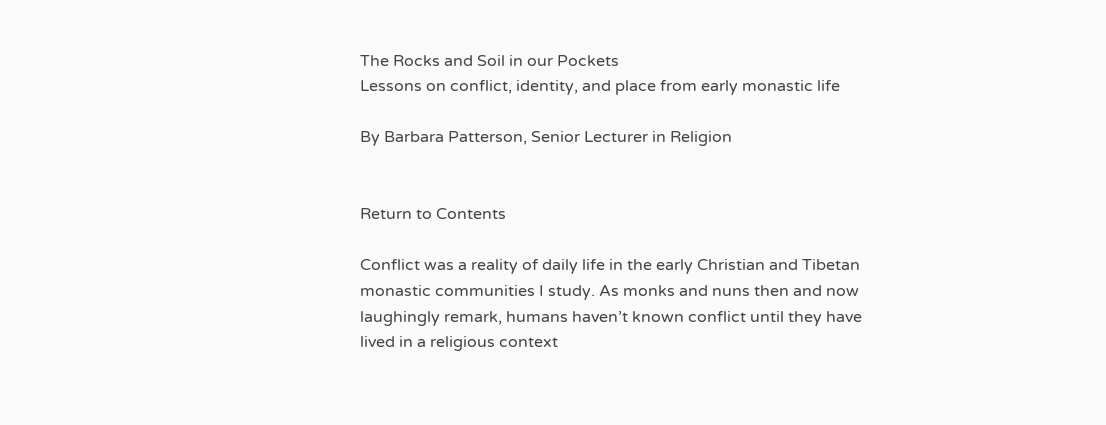The Rocks and Soil in our Pockets
Lessons on conflict, identity, and place from early monastic life

By Barbara Patterson, Senior Lecturer in Religion


Return to Contents

Conflict was a reality of daily life in the early Christian and Tibetan monastic communities I study. As monks and nuns then and now laughingly remark, humans haven’t known conflict until they have lived in a religious context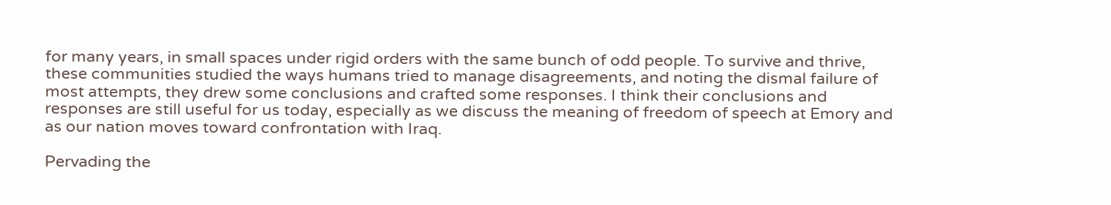for many years, in small spaces under rigid orders with the same bunch of odd people. To survive and thrive, these communities studied the ways humans tried to manage disagreements, and noting the dismal failure of most attempts, they drew some conclusions and crafted some responses. I think their conclusions and responses are still useful for us today, especially as we discuss the meaning of freedom of speech at Emory and as our nation moves toward confrontation with Iraq.

Pervading the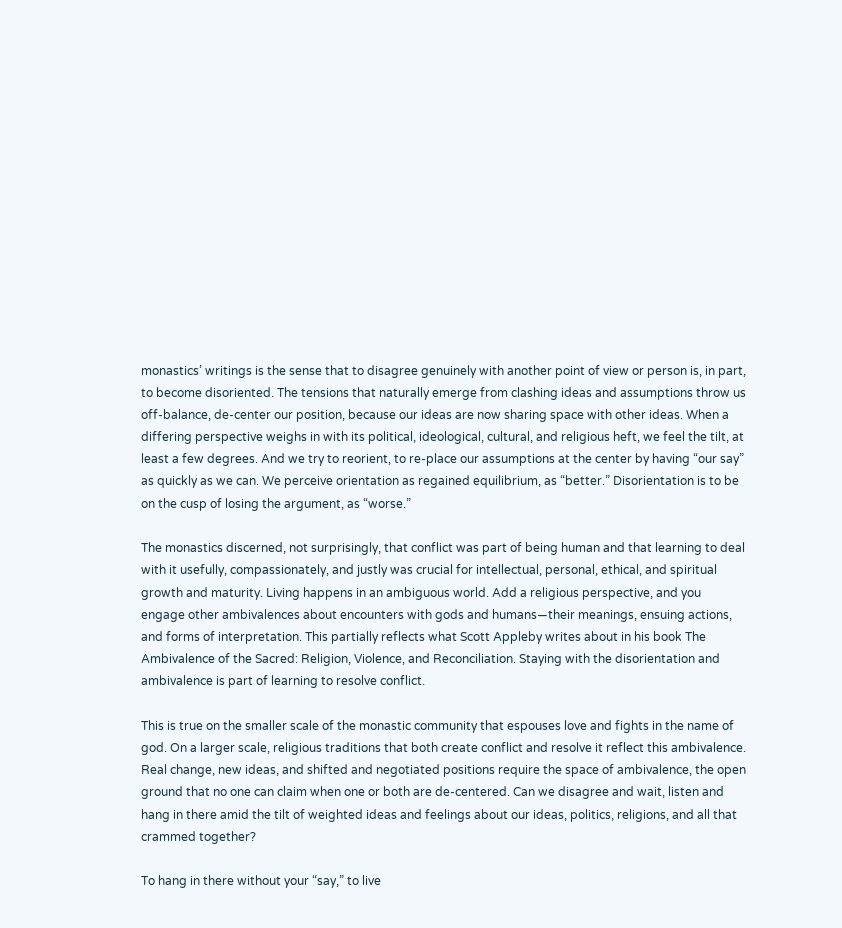monastics’ writings is the sense that to disagree genuinely with another point of view or person is, in part, to become disoriented. The tensions that naturally emerge from clashing ideas and assumptions throw us off-balance, de-center our position, because our ideas are now sharing space with other ideas. When a differing perspective weighs in with its political, ideological, cultural, and religious heft, we feel the tilt, at least a few degrees. And we try to reorient, to re-place our assumptions at the center by having “our say” as quickly as we can. We perceive orientation as regained equilibrium, as “better.” Disorientation is to be on the cusp of losing the argument, as “worse.”

The monastics discerned, not surprisingly, that conflict was part of being human and that learning to deal with it usefully, compassionately, and justly was crucial for intellectual, personal, ethical, and spiritual growth and maturity. Living happens in an ambiguous world. Add a religious perspective, and you engage other ambivalences about encounters with gods and humans—their meanings, ensuing actions, and forms of interpretation. This partially reflects what Scott Appleby writes about in his book The Ambivalence of the Sacred: Religion, Violence, and Reconciliation. Staying with the disorientation and ambivalence is part of learning to resolve conflict.

This is true on the smaller scale of the monastic community that espouses love and fights in the name of god. On a larger scale, religious traditions that both create conflict and resolve it reflect this ambivalence. Real change, new ideas, and shifted and negotiated positions require the space of ambivalence, the open ground that no one can claim when one or both are de-centered. Can we disagree and wait, listen and hang in there amid the tilt of weighted ideas and feelings about our ideas, politics, religions, and all that crammed together?

To hang in there without your “say,” to live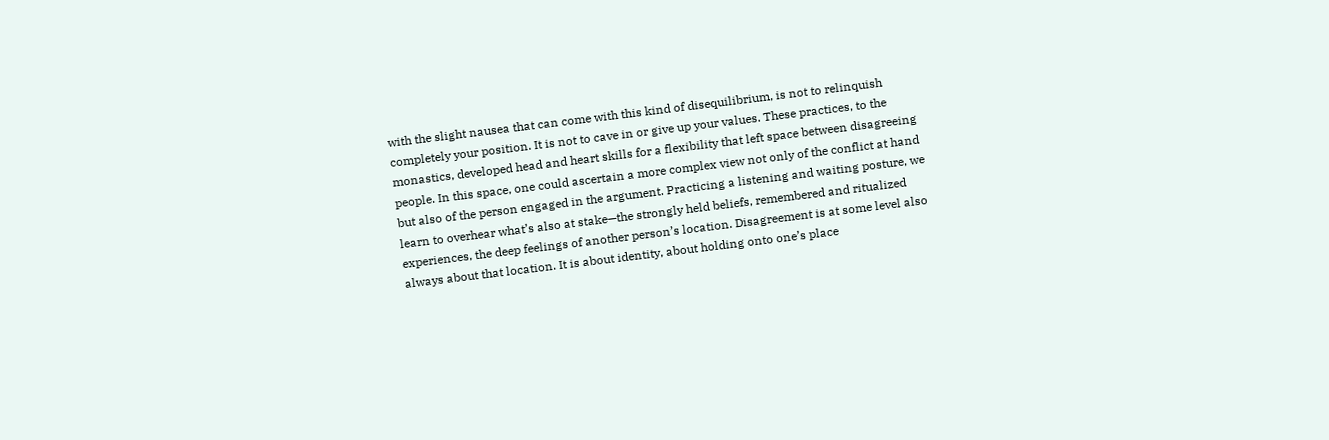with the slight nausea that can come with this kind of disequilibrium, is not to relinquish completely your position. It is not to cave in or give up your values. These practices, to the monastics, developed head and heart skills for a flexibility that left space between disagreeing people. In this space, one could ascertain a more complex view not only of the conflict at hand but also of the person engaged in the argument. Practicing a listening and waiting posture, we learn to overhear what’s also at stake—the strongly held beliefs, remembered and ritualized experiences, the deep feelings of another person’s location. Disagreement is at some level also always about that location. It is about identity, about holding onto one’s place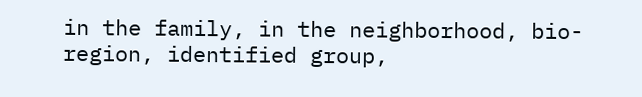in the family, in the neighborhood, bio-region, identified group,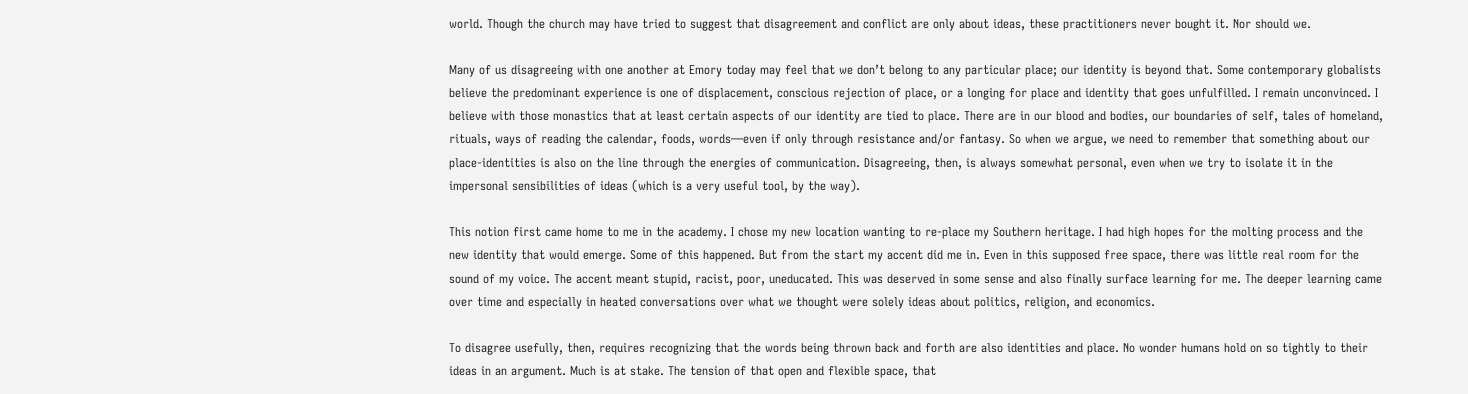world. Though the church may have tried to suggest that disagreement and conflict are only about ideas, these practitioners never bought it. Nor should we.

Many of us disagreeing with one another at Emory today may feel that we don’t belong to any particular place; our identity is beyond that. Some contemporary globalists believe the predominant experience is one of displacement, conscious rejection of place, or a longing for place and identity that goes unfulfilled. I remain unconvinced. I believe with those monastics that at least certain aspects of our identity are tied to place. There are in our blood and bodies, our boundaries of self, tales of homeland, rituals, ways of reading the calendar, foods, words—even if only through resistance and/or fantasy. So when we argue, we need to remember that something about our place-identities is also on the line through the energies of communication. Disagreeing, then, is always somewhat personal, even when we try to isolate it in the impersonal sensibilities of ideas (which is a very useful tool, by the way).

This notion first came home to me in the academy. I chose my new location wanting to re-place my Southern heritage. I had high hopes for the molting process and the new identity that would emerge. Some of this happened. But from the start my accent did me in. Even in this supposed free space, there was little real room for the sound of my voice. The accent meant stupid, racist, poor, uneducated. This was deserved in some sense and also finally surface learning for me. The deeper learning came over time and especially in heated conversations over what we thought were solely ideas about politics, religion, and economics.

To disagree usefully, then, requires recognizing that the words being thrown back and forth are also identities and place. No wonder humans hold on so tightly to their ideas in an argument. Much is at stake. The tension of that open and flexible space, that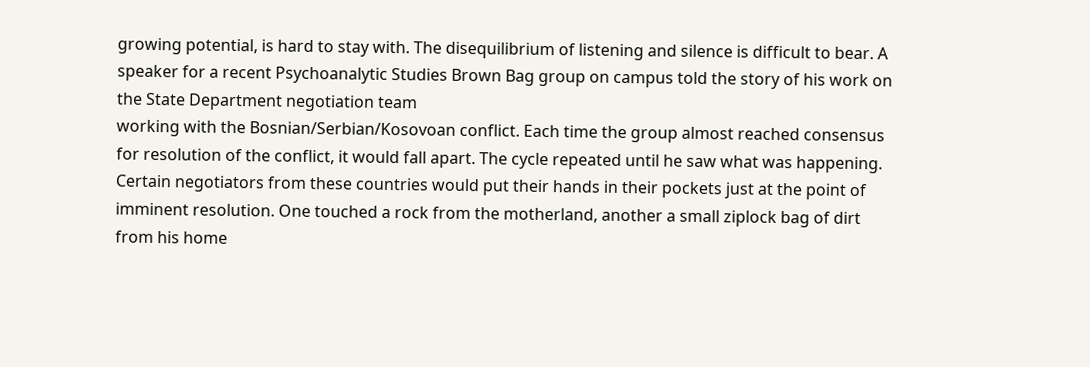growing potential, is hard to stay with. The disequilibrium of listening and silence is difficult to bear. A speaker for a recent Psychoanalytic Studies Brown Bag group on campus told the story of his work on the State Department negotiation team
working with the Bosnian/Serbian/Kosovoan conflict. Each time the group almost reached consensus for resolution of the conflict, it would fall apart. The cycle repeated until he saw what was happening. Certain negotiators from these countries would put their hands in their pockets just at the point of imminent resolution. One touched a rock from the motherland, another a small ziplock bag of dirt from his home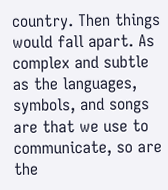country. Then things would fall apart. As complex and subtle as the languages, symbols, and songs are that we use to communicate, so are the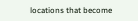locations that become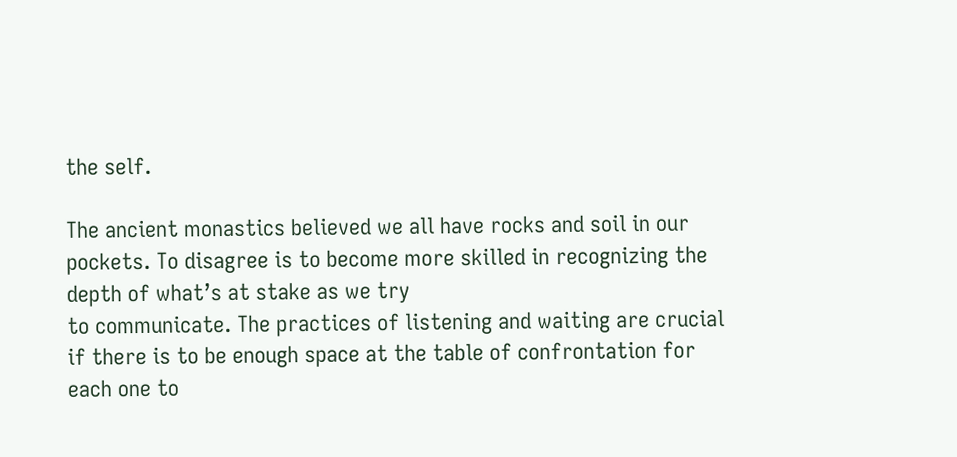the self.

The ancient monastics believed we all have rocks and soil in our pockets. To disagree is to become more skilled in recognizing the depth of what’s at stake as we try
to communicate. The practices of listening and waiting are crucial if there is to be enough space at the table of confrontation for each one to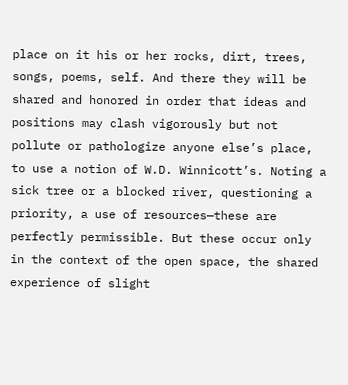place on it his or her rocks, dirt, trees, songs, poems, self. And there they will be shared and honored in order that ideas and positions may clash vigorously but not pollute or pathologize anyone else’s place, to use a notion of W.D. Winnicott’s. Noting a sick tree or a blocked river, questioning a priority, a use of resources—these are perfectly permissible. But these occur only in the context of the open space, the shared experience of slight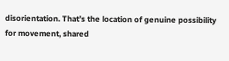disorientation. That’s the location of genuine possibility for movement, shared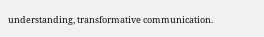understanding, transformative communication.